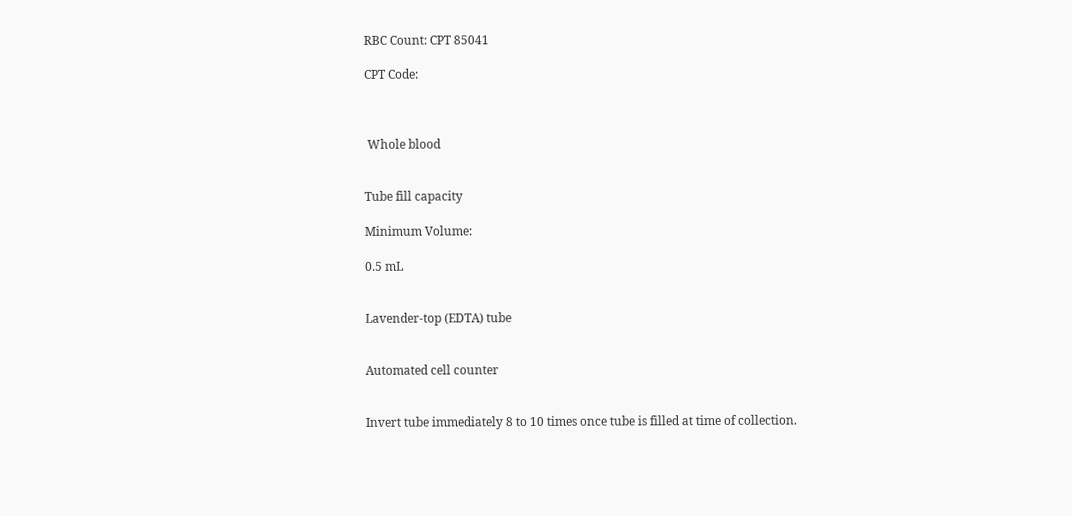RBC Count: CPT 85041

CPT Code:



 Whole blood


Tube fill capacity

Minimum Volume:

0.5 mL


Lavender-top (EDTA) tube


Automated cell counter


Invert tube immediately 8 to 10 times once tube is filled at time of collection.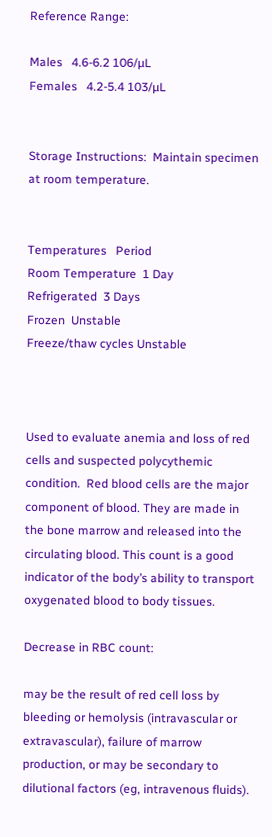Reference Range:

Males   4.6-6.2 106/µL
Females   4.2-5.4 103/µL


Storage Instructions:  Maintain specimen at room temperature.


Temperatures   Period
Room Temperature  1 Day
Refrigerated  3 Days
Frozen  Unstable
Freeze/thaw cycles Unstable



Used to evaluate anemia and loss of red cells and suspected polycythemic condition.  Red blood cells are the major component of blood. They are made in the bone marrow and released into the circulating blood. This count is a good indicator of the body’s ability to transport oxygenated blood to body tissues.

Decrease in RBC count:

may be the result of red cell loss by bleeding or hemolysis (intravascular or extravascular), failure of marrow production, or may be secondary to dilutional factors (eg, intravenous fluids).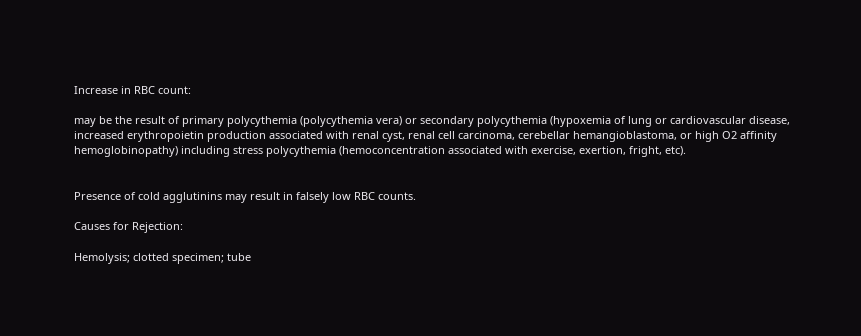Increase in RBC count:

may be the result of primary polycythemia (polycythemia vera) or secondary polycythemia (hypoxemia of lung or cardiovascular disease, increased erythropoietin production associated with renal cyst, renal cell carcinoma, cerebellar hemangioblastoma, or high O2 affinity hemoglobinopathy) including stress polycythemia (hemoconcentration associated with exercise, exertion, fright, etc).


Presence of cold agglutinins may result in falsely low RBC counts.

Causes for Rejection:

Hemolysis; clotted specimen; tube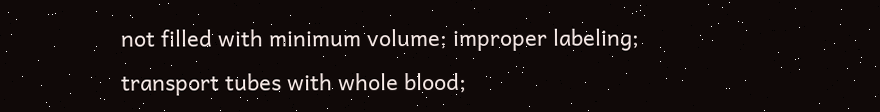not filled with minimum volume; improper labeling; transport tubes with whole blood;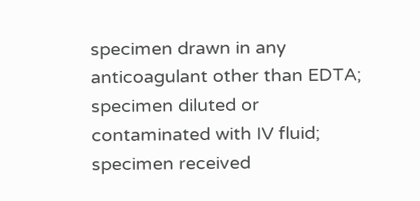specimen drawn in any anticoagulant other than EDTA; specimen diluted or contaminated with IV fluid; specimen received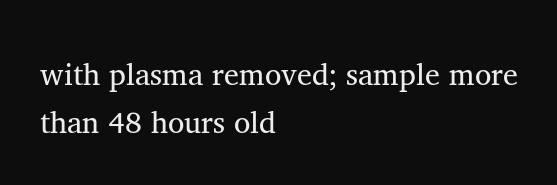with plasma removed; sample more than 48 hours old